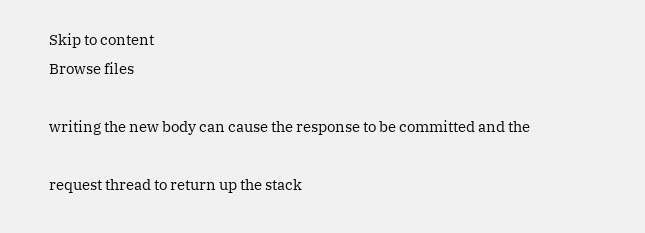Skip to content
Browse files

writing the new body can cause the response to be committed and the

request thread to return up the stack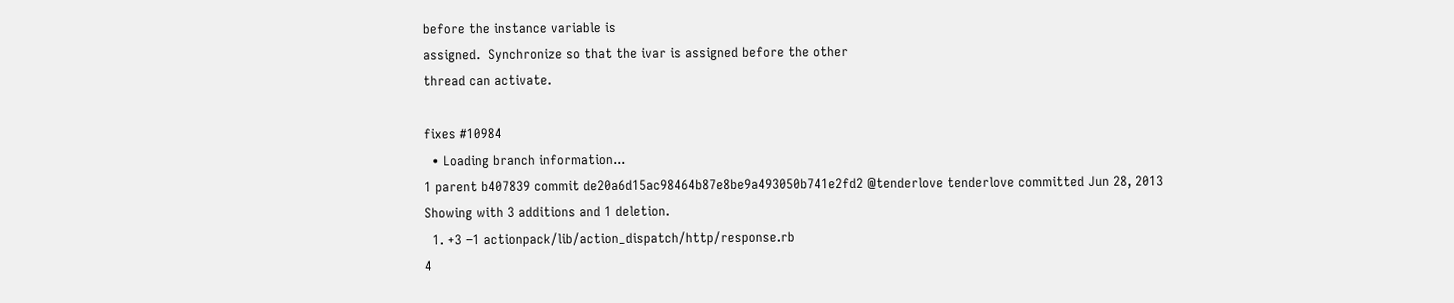before the instance variable is
assigned.  Synchronize so that the ivar is assigned before the other
thread can activate.

fixes #10984
  • Loading branch information...
1 parent b407839 commit de20a6d15ac98464b87e8be9a493050b741e2fd2 @tenderlove tenderlove committed Jun 28, 2013
Showing with 3 additions and 1 deletion.
  1. +3 −1 actionpack/lib/action_dispatch/http/response.rb
4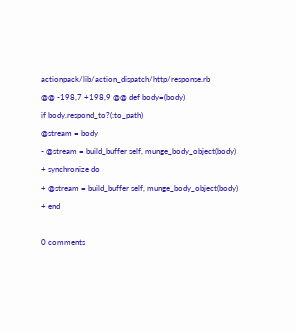actionpack/lib/action_dispatch/http/response.rb
@@ -198,7 +198,9 @@ def body=(body)
if body.respond_to?(:to_path)
@stream = body
- @stream = build_buffer self, munge_body_object(body)
+ synchronize do
+ @stream = build_buffer self, munge_body_object(body)
+ end

0 comments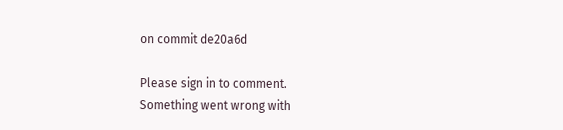on commit de20a6d

Please sign in to comment.
Something went wrong with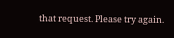that request. Please try again.